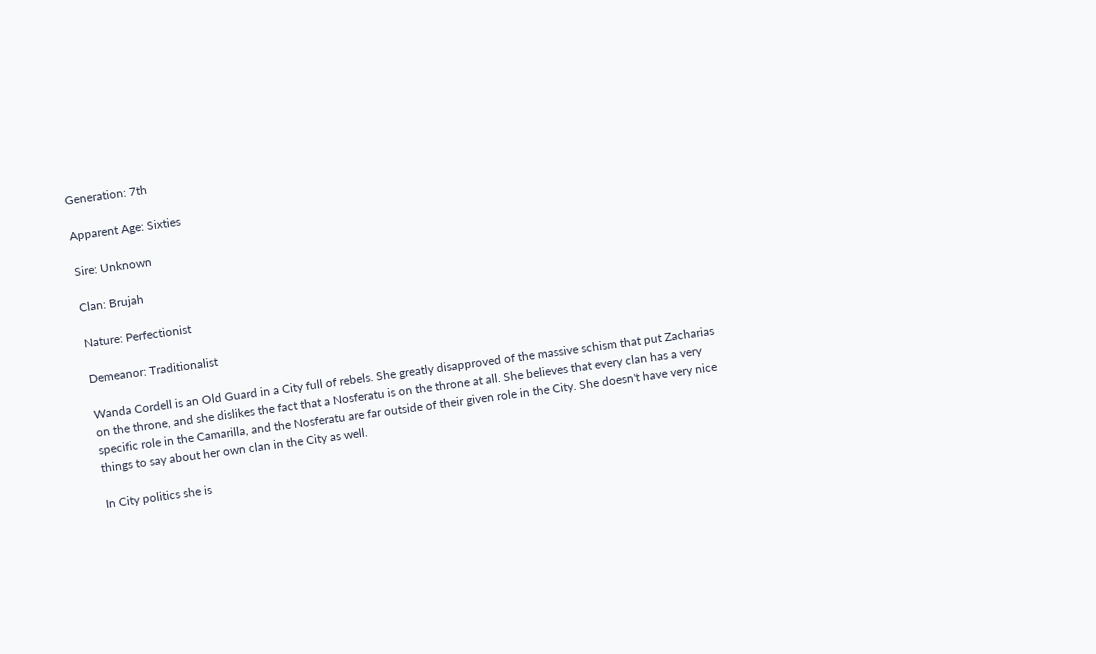Generation: 7th

Apparent Age: Sixties

Sire: Unknown

Clan: Brujah

Nature: Perfectionist

Demeanor: Traditionalist

Wanda Cordell is an Old Guard in a City full of rebels. She greatly disapproved of the massive schism that put Zacharias on the throne, and she dislikes the fact that a Nosferatu is on the throne at all. She believes that every clan has a very specific role in the Camarilla, and the Nosferatu are far outside of their given role in the City. She doesn't have very nice things to say about her own clan in the City as well.

In City politics she is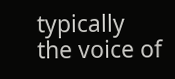typically the voice of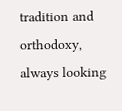tradition and orthodoxy, always looking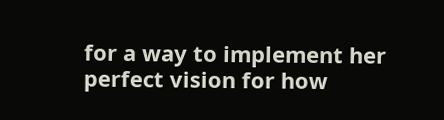for a way to implement her perfect vision for how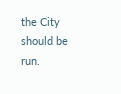the City should be run.